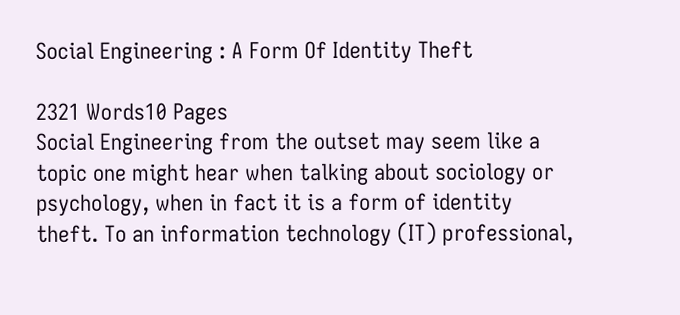Social Engineering : A Form Of Identity Theft

2321 Words10 Pages
Social Engineering from the outset may seem like a topic one might hear when talking about sociology or psychology, when in fact it is a form of identity theft. To an information technology (IT) professional,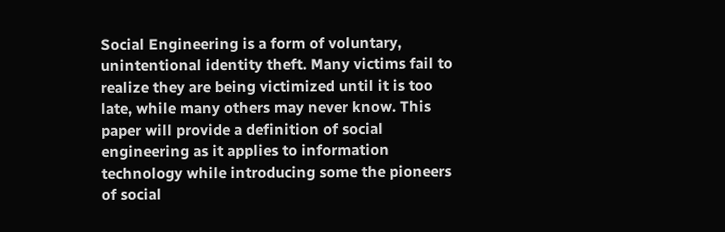Social Engineering is a form of voluntary, unintentional identity theft. Many victims fail to realize they are being victimized until it is too late, while many others may never know. This paper will provide a definition of social engineering as it applies to information technology while introducing some the pioneers of social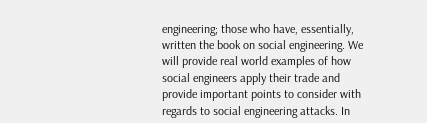engineering; those who have, essentially, written the book on social engineering. We will provide real world examples of how social engineers apply their trade and provide important points to consider with regards to social engineering attacks. In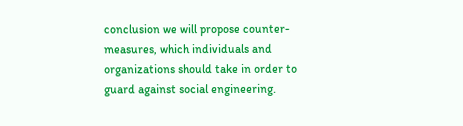conclusion we will propose counter-measures, which individuals and organizations should take in order to guard against social engineering.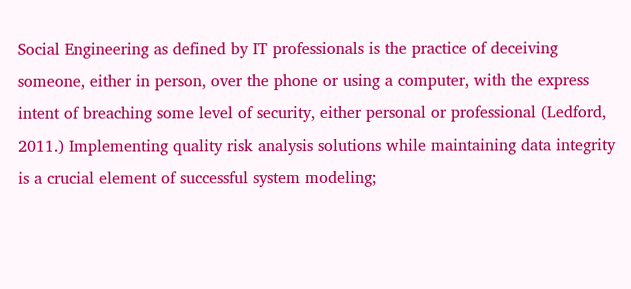Social Engineering as defined by IT professionals is the practice of deceiving someone, either in person, over the phone or using a computer, with the express intent of breaching some level of security, either personal or professional (Ledford, 2011.) Implementing quality risk analysis solutions while maintaining data integrity is a crucial element of successful system modeling;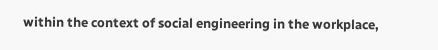within the context of social engineering in the workplace,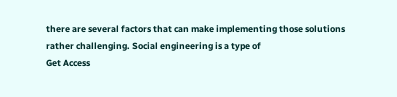there are several factors that can make implementing those solutions rather challenging. Social engineering is a type of
Get Access